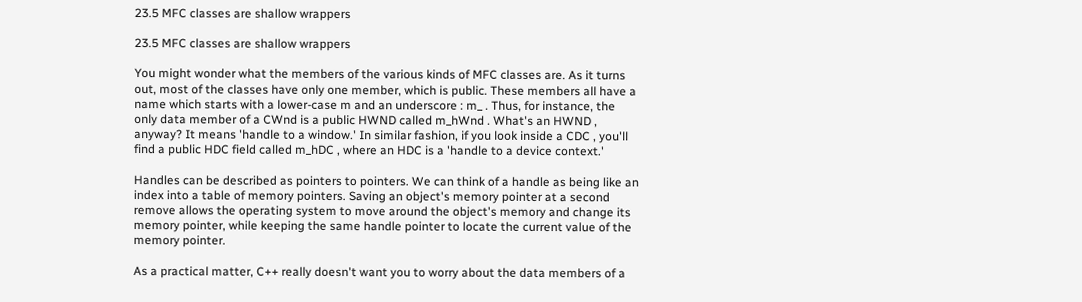23.5 MFC classes are shallow wrappers

23.5 MFC classes are shallow wrappers

You might wonder what the members of the various kinds of MFC classes are. As it turns out, most of the classes have only one member, which is public. These members all have a name which starts with a lower-case m and an underscore : m_ . Thus, for instance, the only data member of a CWnd is a public HWND called m_hWnd . What's an HWND , anyway? It means 'handle to a window.' In similar fashion, if you look inside a CDC , you'll find a public HDC field called m_hDC , where an HDC is a 'handle to a device context.'

Handles can be described as pointers to pointers. We can think of a handle as being like an index into a table of memory pointers. Saving an object's memory pointer at a second remove allows the operating system to move around the object's memory and change its memory pointer, while keeping the same handle pointer to locate the current value of the memory pointer.

As a practical matter, C++ really doesn't want you to worry about the data members of a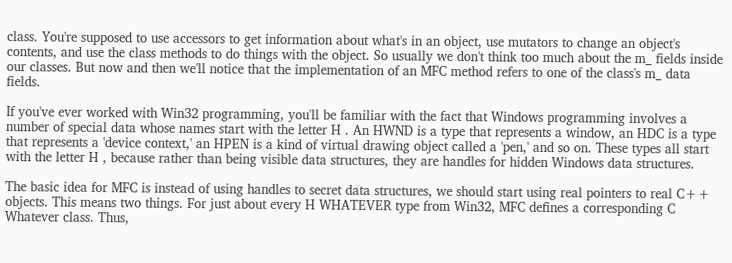class. You're supposed to use accessors to get information about what's in an object, use mutators to change an object's contents, and use the class methods to do things with the object. So usually we don't think too much about the m_ fields inside our classes. But now and then we'll notice that the implementation of an MFC method refers to one of the class's m_ data fields.

If you've ever worked with Win32 programming, you'll be familiar with the fact that Windows programming involves a number of special data whose names start with the letter H . An HWND is a type that represents a window, an HDC is a type that represents a 'device context,' an HPEN is a kind of virtual drawing object called a 'pen,' and so on. These types all start with the letter H , because rather than being visible data structures, they are handles for hidden Windows data structures.

The basic idea for MFC is instead of using handles to secret data structures, we should start using real pointers to real C++ objects. This means two things. For just about every H WHATEVER type from Win32, MFC defines a corresponding C Whatever class. Thus,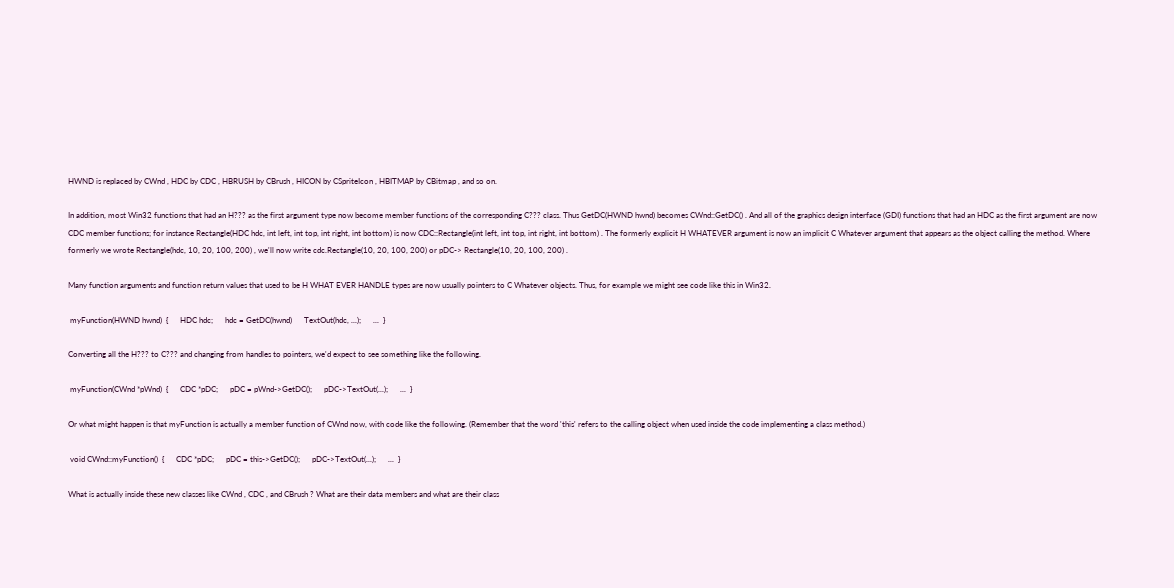HWND is replaced by CWnd , HDC by CDC , HBRUSH by CBrush , HICON by CSpriteIcon , HBITMAP by CBitmap , and so on.

In addition, most Win32 functions that had an H??? as the first argument type now become member functions of the corresponding C??? class. Thus GetDC(HWND hwnd) becomes CWnd::GetDC() . And all of the graphics design interface (GDI) functions that had an HDC as the first argument are now CDC member functions; for instance Rectangle(HDC hdc, int left, int top, int right, int bottom) is now CDC::Rectangle(int left, int top, int right, int bottom) . The formerly explicit H WHATEVER argument is now an implicit C Whatever argument that appears as the object calling the method. Where formerly we wrote Rectangle(hdc, 10, 20, 100, 200) , we'll now write cdc.Rectangle(10, 20, 100, 200) or pDC-> Rectangle(10, 20, 100, 200) .

Many function arguments and function return values that used to be H WHAT EVER HANDLE types are now usually pointers to C Whatever objects. Thus, for example we might see code like this in Win32.

 myFunction(HWND hwnd)  {      HDC hdc;      hdc = GetDC(hwnd)      TextOut(hdc, ...);      ...  }

Converting all the H??? to C??? and changing from handles to pointers, we'd expect to see something like the following.

 myFunction(CWnd *pWnd)  {      CDC *pDC;      pDC = pWnd->GetDC();      pDC->TextOut(...);      ...  }

Or what might happen is that myFunction is actually a member function of CWnd now, with code like the following. (Remember that the word 'this' refers to the calling object when used inside the code implementing a class method.)

 void CWnd::myFunction()  {      CDC *pDC;      pDC = this->GetDC();      pDC->TextOut(...);      ...  }

What is actually inside these new classes like CWnd , CDC , and CBrush ? What are their data members and what are their class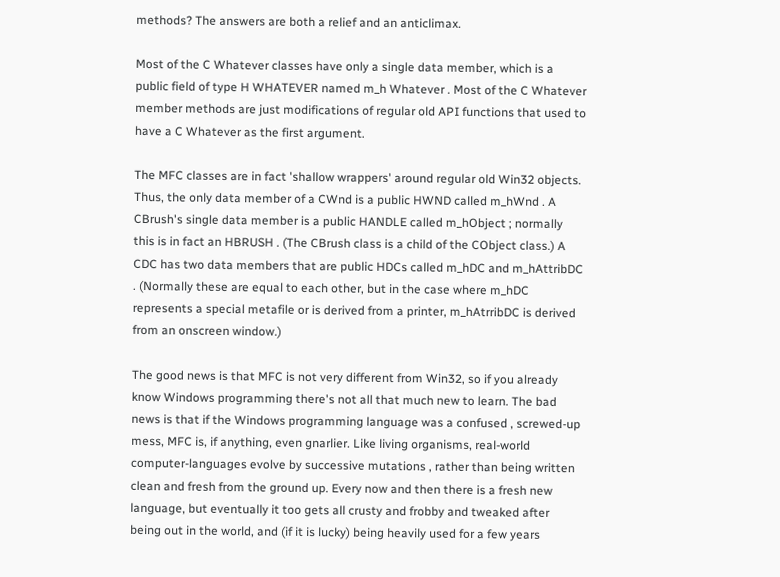methods? The answers are both a relief and an anticlimax.

Most of the C Whatever classes have only a single data member, which is a public field of type H WHATEVER named m_h Whatever . Most of the C Whatever member methods are just modifications of regular old API functions that used to have a C Whatever as the first argument.

The MFC classes are in fact 'shallow wrappers' around regular old Win32 objects. Thus, the only data member of a CWnd is a public HWND called m_hWnd . A CBrush's single data member is a public HANDLE called m_hObject ; normally this is in fact an HBRUSH . (The CBrush class is a child of the CObject class.) A CDC has two data members that are public HDCs called m_hDC and m_hAttribDC . (Normally these are equal to each other, but in the case where m_hDC represents a special metafile or is derived from a printer, m_hAtrribDC is derived from an onscreen window.)

The good news is that MFC is not very different from Win32, so if you already know Windows programming there's not all that much new to learn. The bad news is that if the Windows programming language was a confused , screwed-up mess, MFC is, if anything, even gnarlier. Like living organisms, real-world computer-languages evolve by successive mutations , rather than being written clean and fresh from the ground up. Every now and then there is a fresh new language, but eventually it too gets all crusty and frobby and tweaked after being out in the world, and (if it is lucky) being heavily used for a few years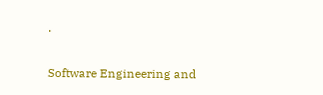.

Software Engineering and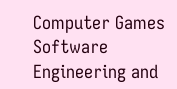Computer Games
Software Engineering and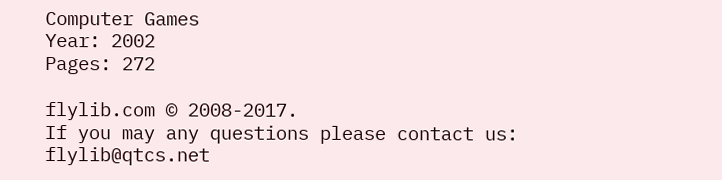Computer Games
Year: 2002
Pages: 272

flylib.com © 2008-2017.
If you may any questions please contact us: flylib@qtcs.net